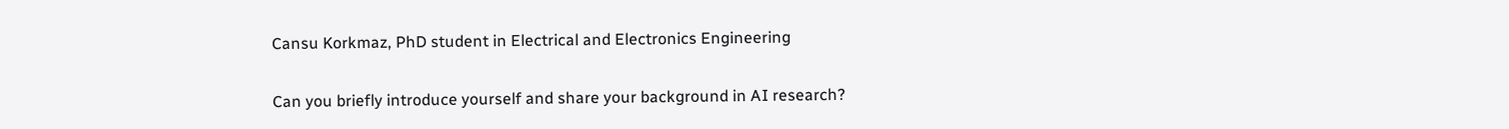Cansu Korkmaz, PhD student in Electrical and Electronics Engineering

Can you briefly introduce yourself and share your background in AI research?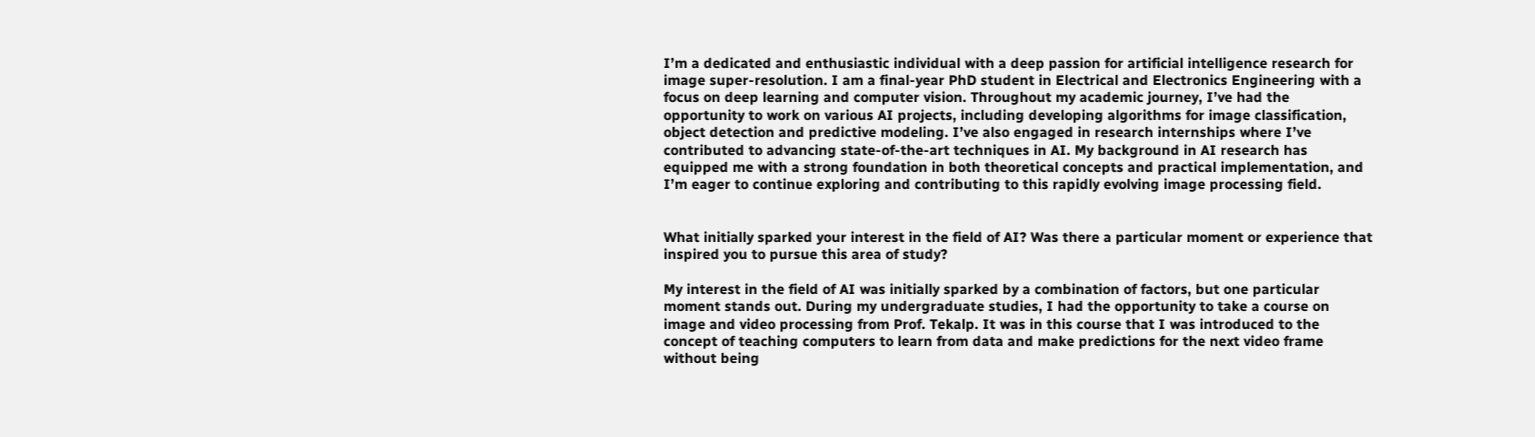I’m a dedicated and enthusiastic individual with a deep passion for artificial intelligence research for image super-resolution. I am a final-year PhD student in Electrical and Electronics Engineering with a focus on deep learning and computer vision. Throughout my academic journey, I’ve had the opportunity to work on various AI projects, including developing algorithms for image classification, object detection and predictive modeling. I’ve also engaged in research internships where I’ve contributed to advancing state-of-the-art techniques in AI. My background in AI research has equipped me with a strong foundation in both theoretical concepts and practical implementation, and I’m eager to continue exploring and contributing to this rapidly evolving image processing field.


What initially sparked your interest in the field of AI? Was there a particular moment or experience that inspired you to pursue this area of study?

My interest in the field of AI was initially sparked by a combination of factors, but one particular moment stands out. During my undergraduate studies, I had the opportunity to take a course on image and video processing from Prof. Tekalp. It was in this course that I was introduced to the concept of teaching computers to learn from data and make predictions for the next video frame without being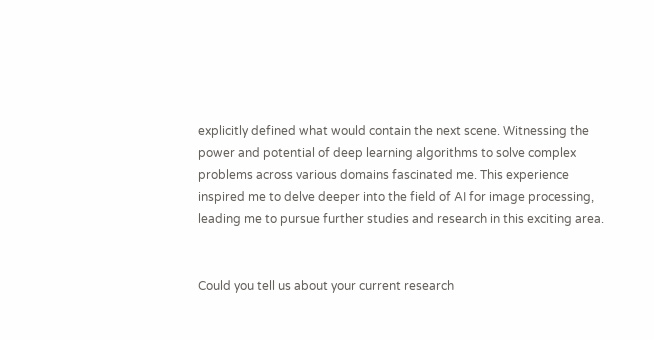explicitly defined what would contain the next scene. Witnessing the power and potential of deep learning algorithms to solve complex problems across various domains fascinated me. This experience inspired me to delve deeper into the field of AI for image processing, leading me to pursue further studies and research in this exciting area.


Could you tell us about your current research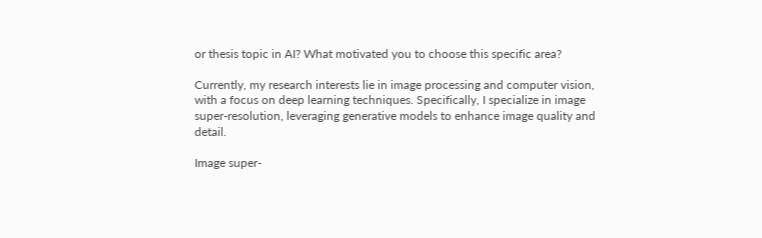or thesis topic in AI? What motivated you to choose this specific area?

Currently, my research interests lie in image processing and computer vision, with a focus on deep learning techniques. Specifically, I specialize in image super-resolution, leveraging generative models to enhance image quality and detail.

Image super-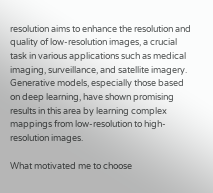resolution aims to enhance the resolution and quality of low-resolution images, a crucial task in various applications such as medical imaging, surveillance, and satellite imagery. Generative models, especially those based on deep learning, have shown promising results in this area by learning complex mappings from low-resolution to high-resolution images.

What motivated me to choose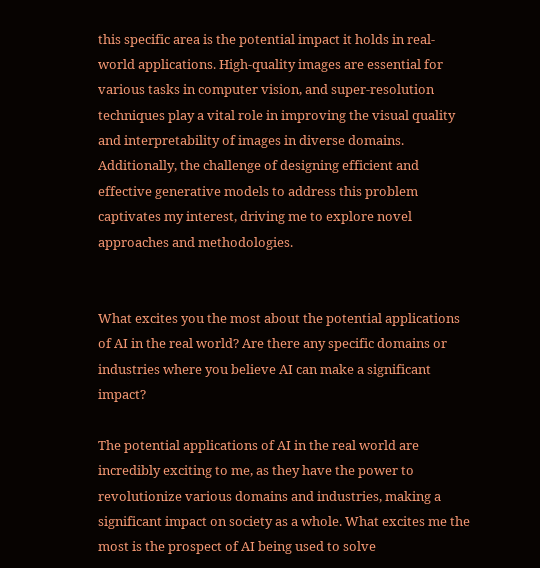this specific area is the potential impact it holds in real-world applications. High-quality images are essential for various tasks in computer vision, and super-resolution techniques play a vital role in improving the visual quality and interpretability of images in diverse domains. Additionally, the challenge of designing efficient and effective generative models to address this problem captivates my interest, driving me to explore novel approaches and methodologies.


What excites you the most about the potential applications of AI in the real world? Are there any specific domains or industries where you believe AI can make a significant impact?

The potential applications of AI in the real world are incredibly exciting to me, as they have the power to revolutionize various domains and industries, making a significant impact on society as a whole. What excites me the most is the prospect of AI being used to solve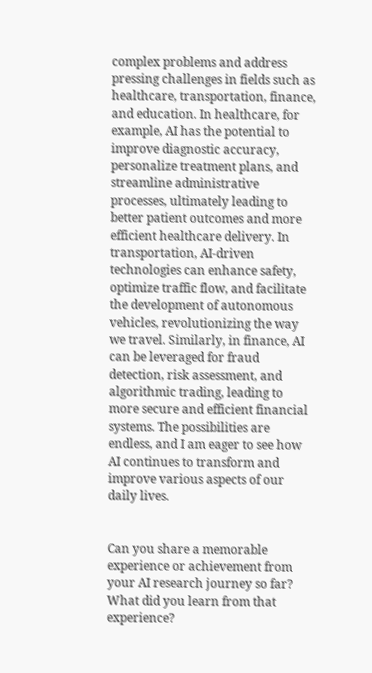complex problems and address pressing challenges in fields such as healthcare, transportation, finance, and education. In healthcare, for example, AI has the potential to improve diagnostic accuracy, personalize treatment plans, and streamline administrative processes, ultimately leading to better patient outcomes and more efficient healthcare delivery. In transportation, AI-driven technologies can enhance safety, optimize traffic flow, and facilitate the development of autonomous vehicles, revolutionizing the way we travel. Similarly, in finance, AI can be leveraged for fraud detection, risk assessment, and algorithmic trading, leading to more secure and efficient financial systems. The possibilities are endless, and I am eager to see how AI continues to transform and improve various aspects of our daily lives.


Can you share a memorable experience or achievement from your AI research journey so far? What did you learn from that experience?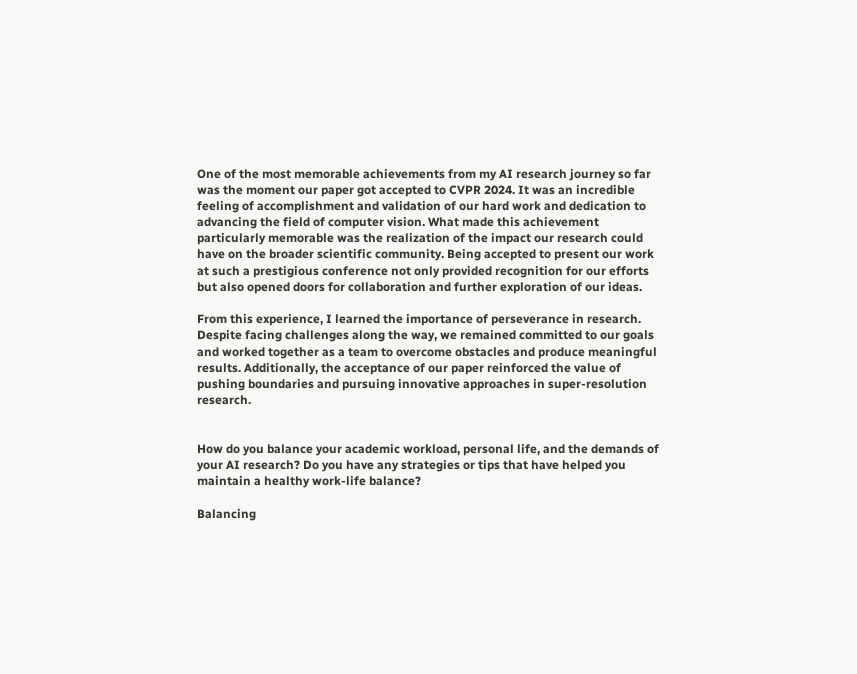One of the most memorable achievements from my AI research journey so far was the moment our paper got accepted to CVPR 2024. It was an incredible feeling of accomplishment and validation of our hard work and dedication to advancing the field of computer vision. What made this achievement particularly memorable was the realization of the impact our research could have on the broader scientific community. Being accepted to present our work at such a prestigious conference not only provided recognition for our efforts but also opened doors for collaboration and further exploration of our ideas.

From this experience, I learned the importance of perseverance in research. Despite facing challenges along the way, we remained committed to our goals and worked together as a team to overcome obstacles and produce meaningful results. Additionally, the acceptance of our paper reinforced the value of pushing boundaries and pursuing innovative approaches in super-resolution research.


How do you balance your academic workload, personal life, and the demands of your AI research? Do you have any strategies or tips that have helped you maintain a healthy work-life balance?

Balancing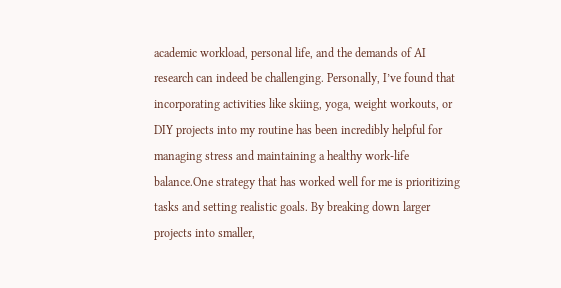academic workload, personal life, and the demands of AI research can indeed be challenging. Personally, I’ve found that incorporating activities like skiing, yoga, weight workouts, or DIY projects into my routine has been incredibly helpful for managing stress and maintaining a healthy work-life balance.One strategy that has worked well for me is prioritizing tasks and setting realistic goals. By breaking down larger projects into smaller,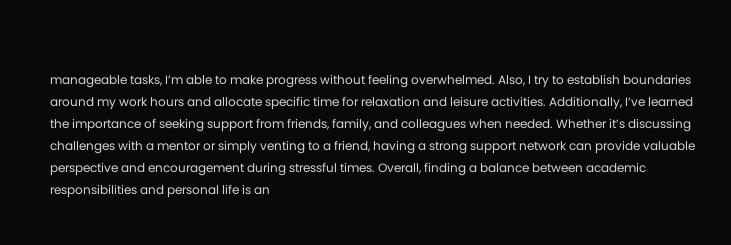manageable tasks, I’m able to make progress without feeling overwhelmed. Also, I try to establish boundaries around my work hours and allocate specific time for relaxation and leisure activities. Additionally, I’ve learned the importance of seeking support from friends, family, and colleagues when needed. Whether it’s discussing challenges with a mentor or simply venting to a friend, having a strong support network can provide valuable perspective and encouragement during stressful times. Overall, finding a balance between academic responsibilities and personal life is an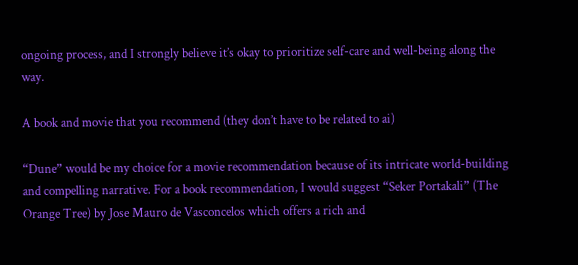ongoing process, and I strongly believe it’s okay to prioritize self-care and well-being along the way.

A book and movie that you recommend (they don’t have to be related to ai)

“Dune” would be my choice for a movie recommendation because of its intricate world-building and compelling narrative. For a book recommendation, I would suggest “Seker Portakali” (The Orange Tree) by Jose Mauro de Vasconcelos which offers a rich and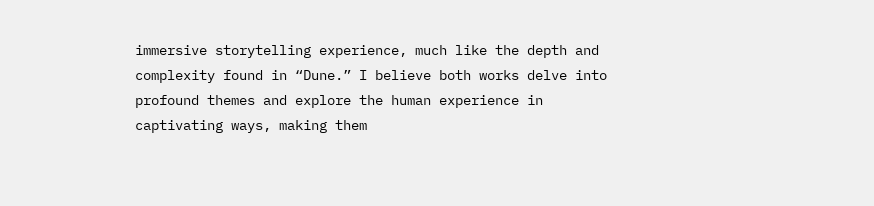immersive storytelling experience, much like the depth and complexity found in “Dune.” I believe both works delve into profound themes and explore the human experience in captivating ways, making them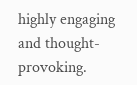highly engaging and thought-provoking.